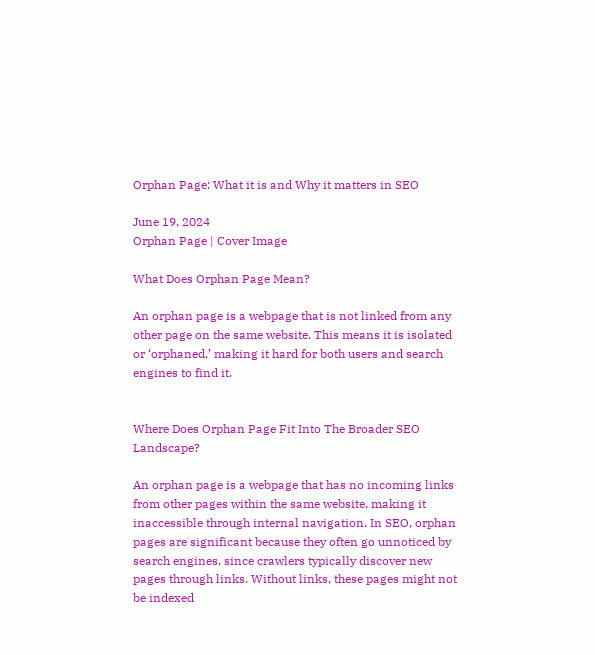Orphan Page: What it is and Why it matters in SEO

June 19, 2024
Orphan Page | Cover Image

What Does Orphan Page Mean?

An orphan page is a webpage that is not linked from any other page on the same website. This means it is isolated or ‘orphaned,’ making it hard for both users and search engines to find it.


Where Does Orphan Page Fit Into The Broader SEO Landscape?

An orphan page is a webpage that has no incoming links from other pages within the same website, making it inaccessible through internal navigation. In SEO, orphan pages are significant because they often go unnoticed by search engines, since crawlers typically discover new pages through links. Without links, these pages might not be indexed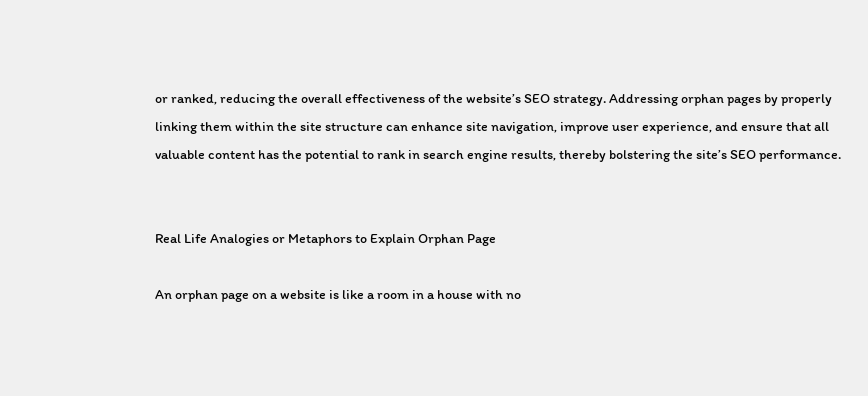or ranked, reducing the overall effectiveness of the website’s SEO strategy. Addressing orphan pages by properly linking them within the site structure can enhance site navigation, improve user experience, and ensure that all valuable content has the potential to rank in search engine results, thereby bolstering the site’s SEO performance.


Real Life Analogies or Metaphors to Explain Orphan Page

An orphan page on a website is like a room in a house with no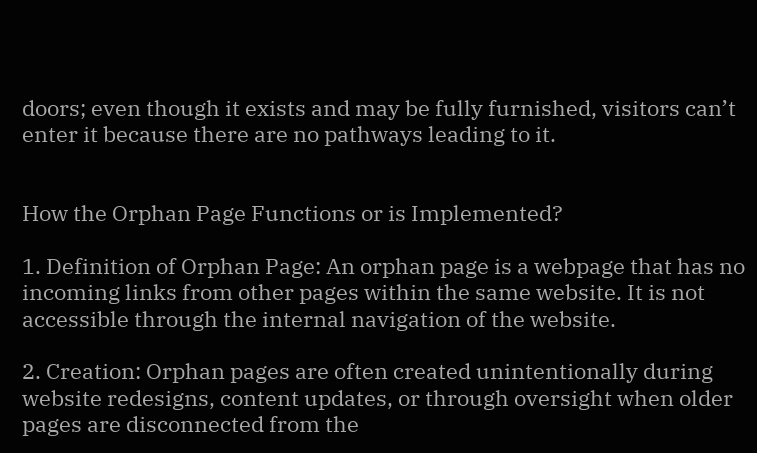doors; even though it exists and may be fully furnished, visitors can’t enter it because there are no pathways leading to it.


How the Orphan Page Functions or is Implemented?

1. Definition of Orphan Page: An orphan page is a webpage that has no incoming links from other pages within the same website. It is not accessible through the internal navigation of the website.

2. Creation: Orphan pages are often created unintentionally during website redesigns, content updates, or through oversight when older pages are disconnected from the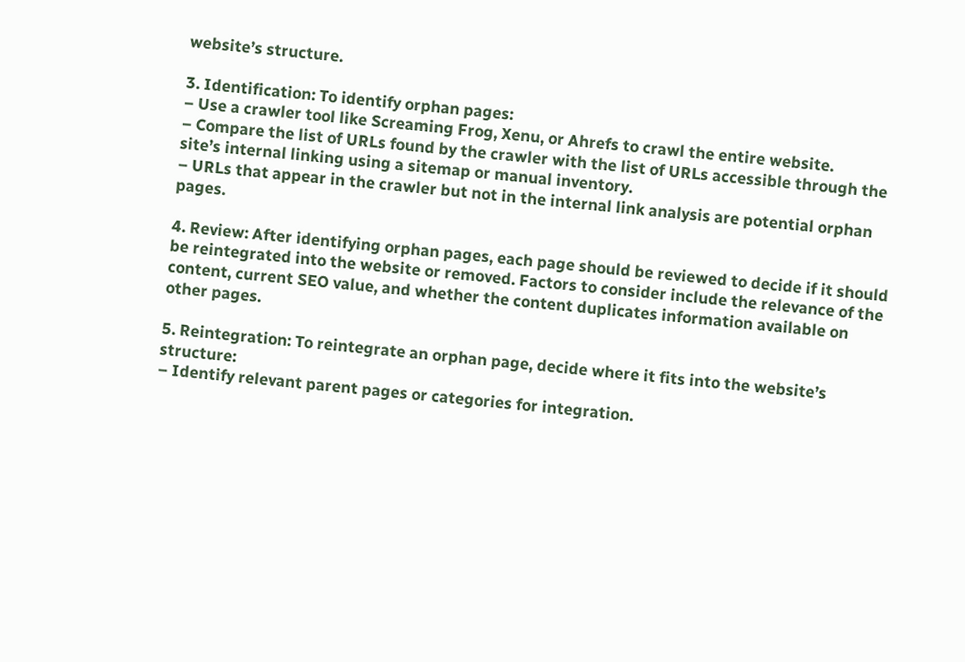website’s structure.

3. Identification: To identify orphan pages:
– Use a crawler tool like Screaming Frog, Xenu, or Ahrefs to crawl the entire website.
– Compare the list of URLs found by the crawler with the list of URLs accessible through the site’s internal linking using a sitemap or manual inventory.
– URLs that appear in the crawler but not in the internal link analysis are potential orphan pages.

4. Review: After identifying orphan pages, each page should be reviewed to decide if it should be reintegrated into the website or removed. Factors to consider include the relevance of the content, current SEO value, and whether the content duplicates information available on other pages.

5. Reintegration: To reintegrate an orphan page, decide where it fits into the website’s structure:
– Identify relevant parent pages or categories for integration.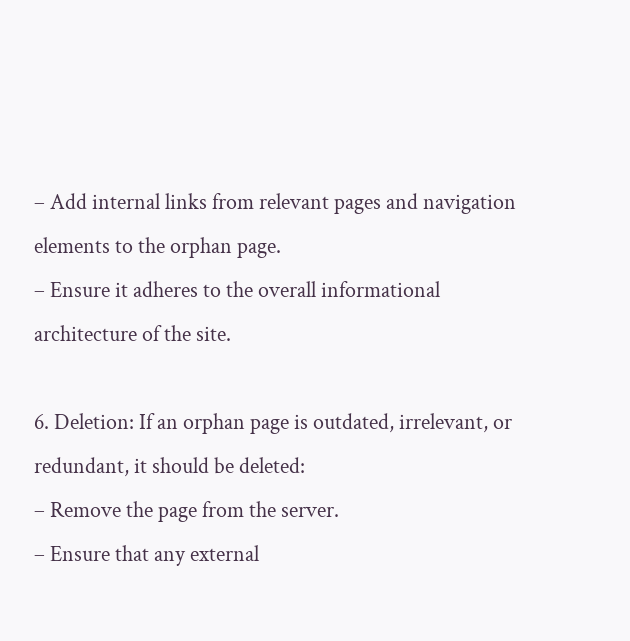– Add internal links from relevant pages and navigation elements to the orphan page.
– Ensure it adheres to the overall informational architecture of the site.

6. Deletion: If an orphan page is outdated, irrelevant, or redundant, it should be deleted:
– Remove the page from the server.
– Ensure that any external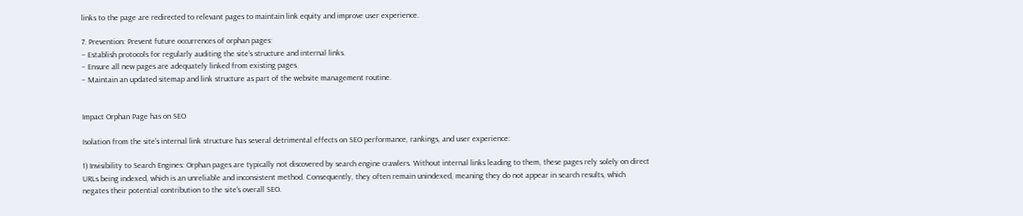links to the page are redirected to relevant pages to maintain link equity and improve user experience.

7. Prevention: Prevent future occurrences of orphan pages:
– Establish protocols for regularly auditing the site’s structure and internal links.
– Ensure all new pages are adequately linked from existing pages.
– Maintain an updated sitemap and link structure as part of the website management routine.


Impact Orphan Page has on SEO

Isolation from the site’s internal link structure has several detrimental effects on SEO performance, rankings, and user experience:

1) Invisibility to Search Engines: Orphan pages are typically not discovered by search engine crawlers. Without internal links leading to them, these pages rely solely on direct URLs being indexed, which is an unreliable and inconsistent method. Consequently, they often remain unindexed, meaning they do not appear in search results, which negates their potential contribution to the site’s overall SEO.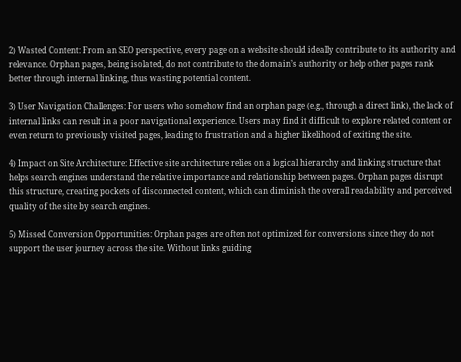2) Wasted Content: From an SEO perspective, every page on a website should ideally contribute to its authority and relevance. Orphan pages, being isolated, do not contribute to the domain’s authority or help other pages rank better through internal linking, thus wasting potential content.

3) User Navigation Challenges: For users who somehow find an orphan page (e.g., through a direct link), the lack of internal links can result in a poor navigational experience. Users may find it difficult to explore related content or even return to previously visited pages, leading to frustration and a higher likelihood of exiting the site.

4) Impact on Site Architecture: Effective site architecture relies on a logical hierarchy and linking structure that helps search engines understand the relative importance and relationship between pages. Orphan pages disrupt this structure, creating pockets of disconnected content, which can diminish the overall readability and perceived quality of the site by search engines.

5) Missed Conversion Opportunities: Orphan pages are often not optimized for conversions since they do not support the user journey across the site. Without links guiding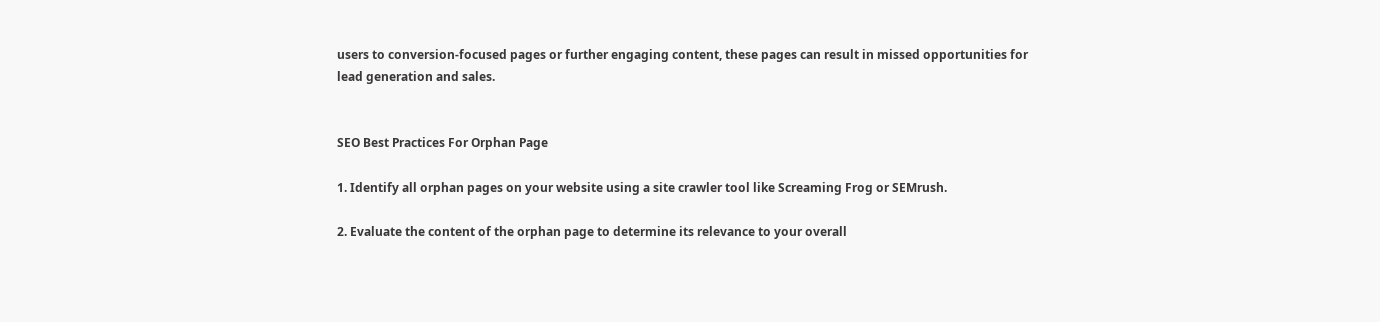users to conversion-focused pages or further engaging content, these pages can result in missed opportunities for lead generation and sales.


SEO Best Practices For Orphan Page

1. Identify all orphan pages on your website using a site crawler tool like Screaming Frog or SEMrush.

2. Evaluate the content of the orphan page to determine its relevance to your overall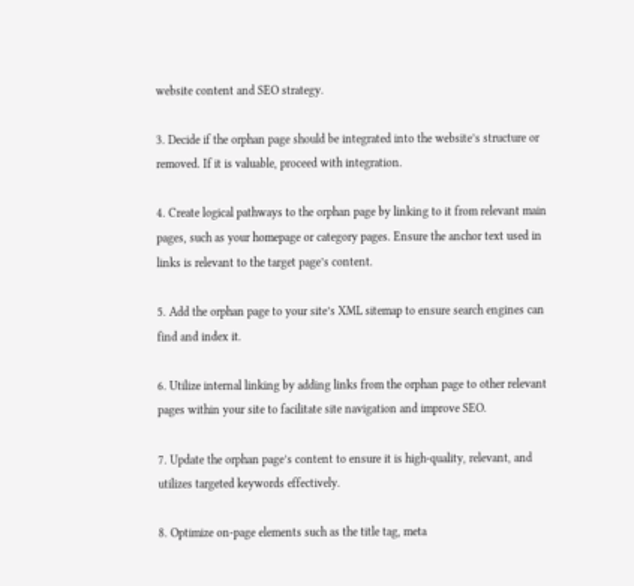website content and SEO strategy.

3. Decide if the orphan page should be integrated into the website’s structure or removed. If it is valuable, proceed with integration.

4. Create logical pathways to the orphan page by linking to it from relevant main pages, such as your homepage or category pages. Ensure the anchor text used in links is relevant to the target page’s content.

5. Add the orphan page to your site’s XML sitemap to ensure search engines can find and index it.

6. Utilize internal linking by adding links from the orphan page to other relevant pages within your site to facilitate site navigation and improve SEO.

7. Update the orphan page’s content to ensure it is high-quality, relevant, and utilizes targeted keywords effectively.

8. Optimize on-page elements such as the title tag, meta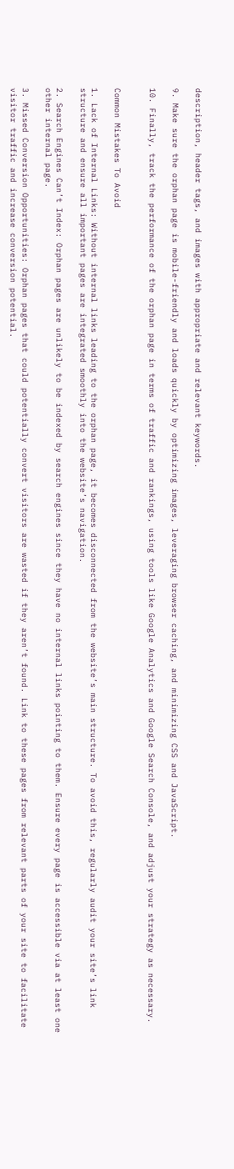description, header tags, and images with appropriate and relevant keywords.

9. Make sure the orphan page is mobile-friendly and loads quickly by optimizing images, leveraging browser caching, and minimizing CSS and JavaScript.

10. Finally, track the performance of the orphan page in terms of traffic and rankings, using tools like Google Analytics and Google Search Console, and adjust your strategy as necessary.


Common Mistakes To Avoid

1. Lack of Internal Links: Without internal links leading to the orphan page, it becomes disconnected from the website’s main structure. To avoid this, regularly audit your site’s link structure and ensure all important pages are integrated smoothly into the website’s navigation.

2. Search Engines Can’t Index: Orphan pages are unlikely to be indexed by search engines since they have no internal links pointing to them. Ensure every page is accessible via at least one other internal page.

3. Missed Conversion Opportunities: Orphan pages that could potentially convert visitors are wasted if they aren’t found. Link to these pages from relevant parts of your site to facilitate visitor traffic and increase conversion potential.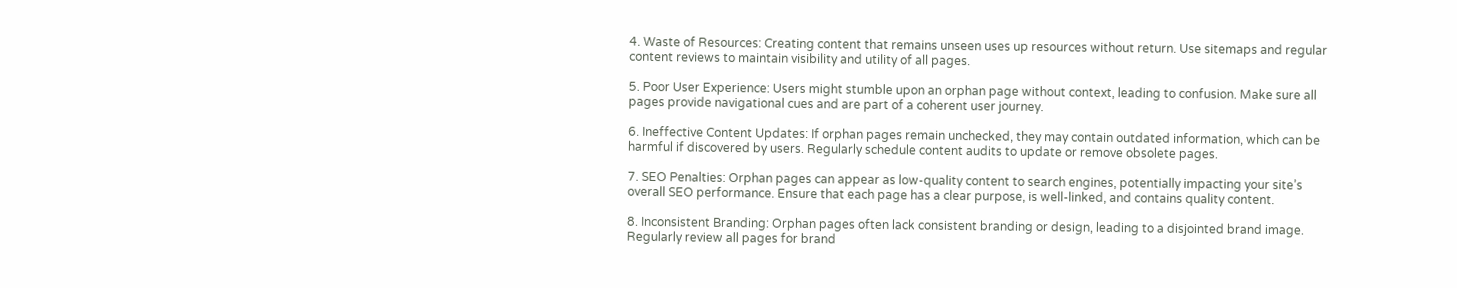4. Waste of Resources: Creating content that remains unseen uses up resources without return. Use sitemaps and regular content reviews to maintain visibility and utility of all pages.

5. Poor User Experience: Users might stumble upon an orphan page without context, leading to confusion. Make sure all pages provide navigational cues and are part of a coherent user journey.

6. Ineffective Content Updates: If orphan pages remain unchecked, they may contain outdated information, which can be harmful if discovered by users. Regularly schedule content audits to update or remove obsolete pages.

7. SEO Penalties: Orphan pages can appear as low-quality content to search engines, potentially impacting your site’s overall SEO performance. Ensure that each page has a clear purpose, is well-linked, and contains quality content.

8. Inconsistent Branding: Orphan pages often lack consistent branding or design, leading to a disjointed brand image. Regularly review all pages for brand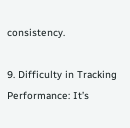consistency.

9. Difficulty in Tracking Performance: It’s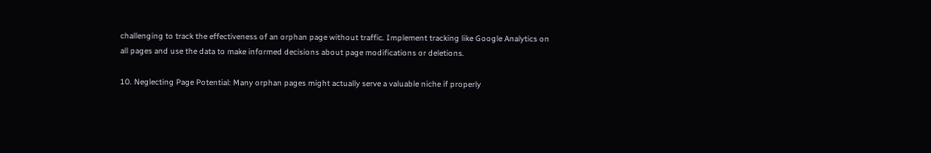challenging to track the effectiveness of an orphan page without traffic. Implement tracking like Google Analytics on all pages and use the data to make informed decisions about page modifications or deletions.

10. Neglecting Page Potential: Many orphan pages might actually serve a valuable niche if properly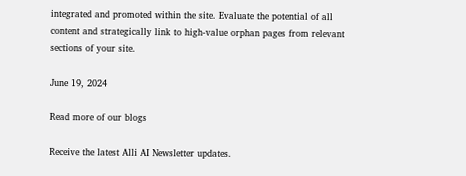integrated and promoted within the site. Evaluate the potential of all content and strategically link to high-value orphan pages from relevant sections of your site.

June 19, 2024

Read more of our blogs

Receive the latest Alli AI Newsletter updates.